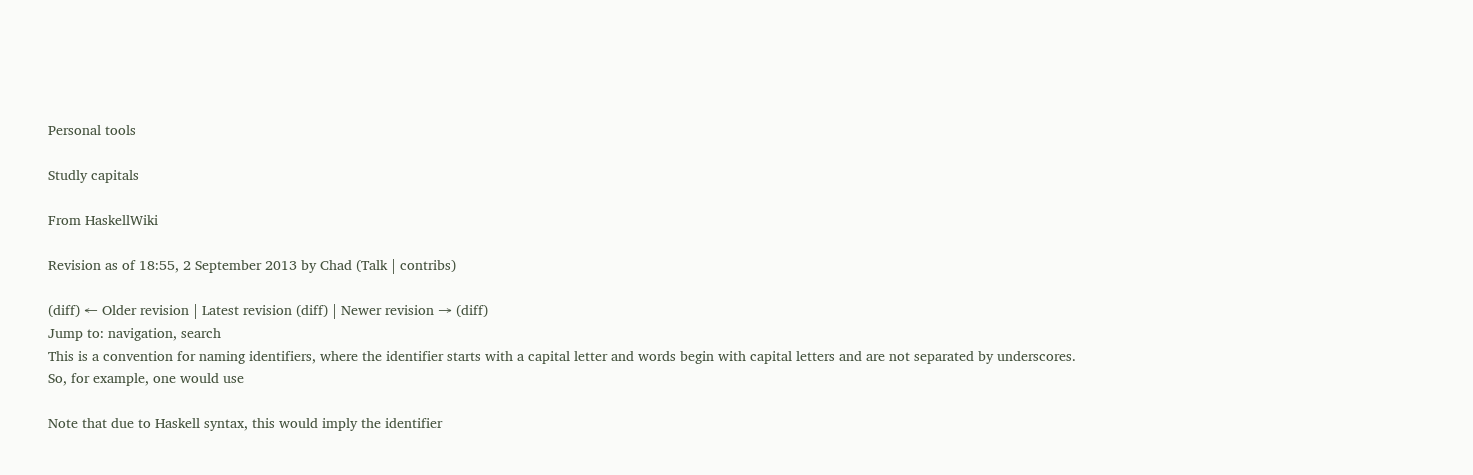Personal tools

Studly capitals

From HaskellWiki

Revision as of 18:55, 2 September 2013 by Chad (Talk | contribs)

(diff) ← Older revision | Latest revision (diff) | Newer revision → (diff)
Jump to: navigation, search
This is a convention for naming identifiers, where the identifier starts with a capital letter and words begin with capital letters and are not separated by underscores. So, for example, one would use

Note that due to Haskell syntax, this would imply the identifier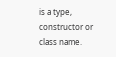is a type, constructor or class name.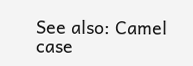See also: Camel case